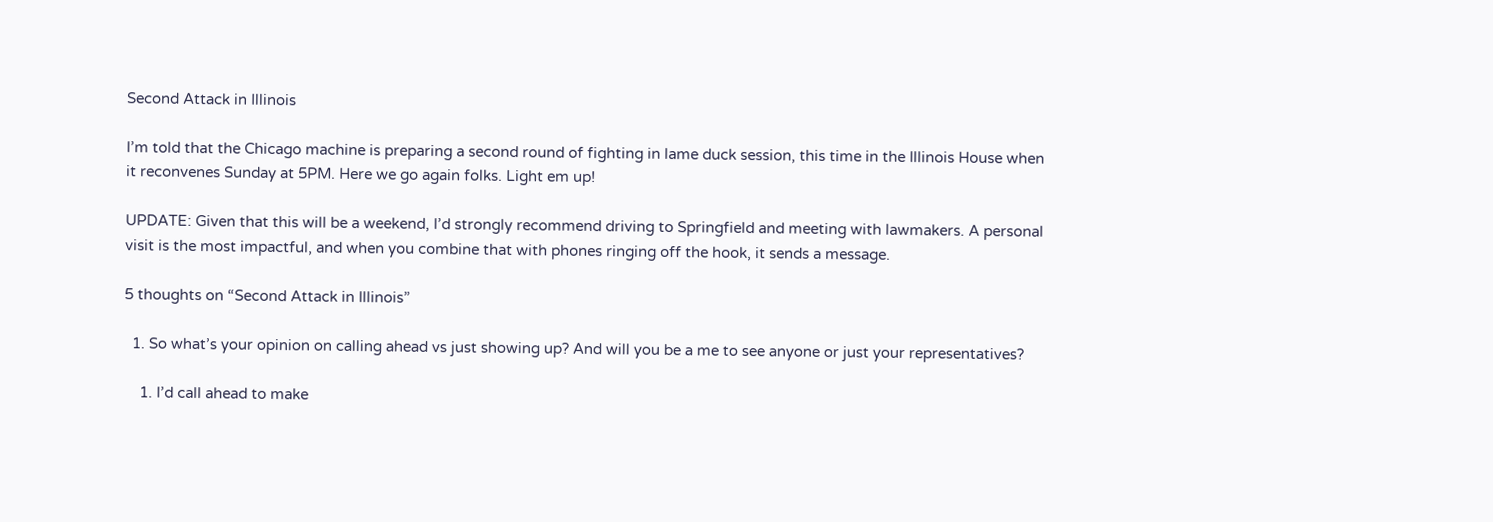Second Attack in Illinois

I’m told that the Chicago machine is preparing a second round of fighting in lame duck session, this time in the Illinois House when it reconvenes Sunday at 5PM. Here we go again folks. Light em up!

UPDATE: Given that this will be a weekend, I’d strongly recommend driving to Springfield and meeting with lawmakers. A personal visit is the most impactful, and when you combine that with phones ringing off the hook, it sends a message.

5 thoughts on “Second Attack in Illinois”

  1. So what’s your opinion on calling ahead vs just showing up? And will you be a me to see anyone or just your representatives?

    1. I’d call ahead to make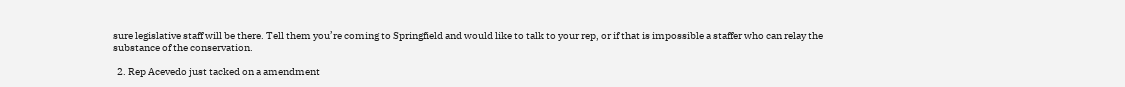sure legislative staff will be there. Tell them you’re coming to Springfield and would like to talk to your rep, or if that is impossible a staffer who can relay the substance of the conservation.

  2. Rep Acevedo just tacked on a amendment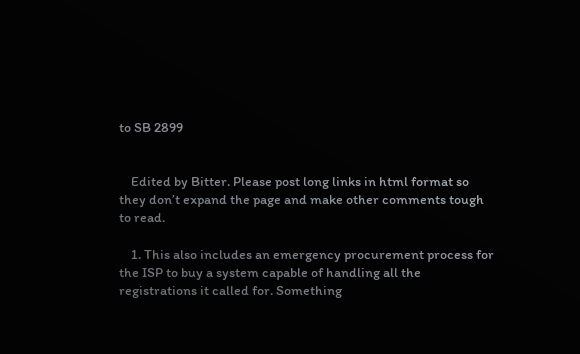to SB 2899


    Edited by Bitter. Please post long links in html format so they don’t expand the page and make other comments tough to read.

    1. This also includes an emergency procurement process for the ISP to buy a system capable of handling all the registrations it called for. Something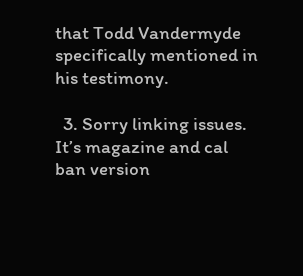that Todd Vandermyde specifically mentioned in his testimony.

  3. Sorry linking issues. It’s magazine and cal ban version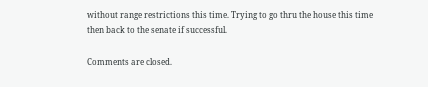without range restrictions this time. Trying to go thru the house this time then back to the senate if successful.

Comments are closed.